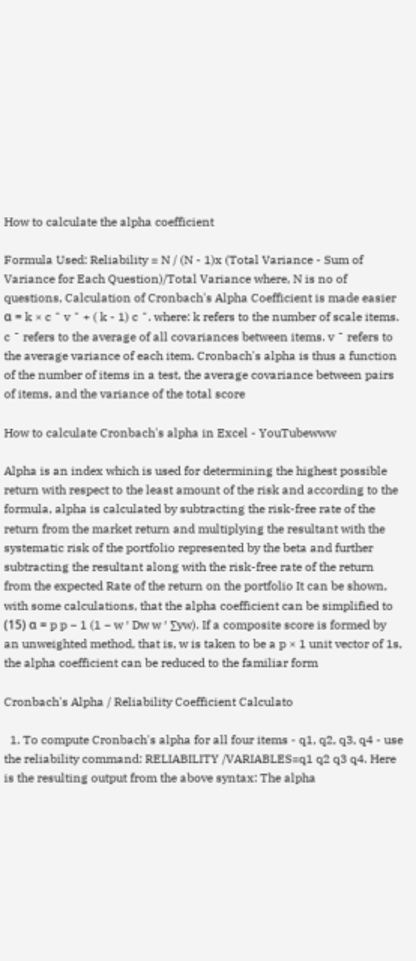How to calculate the alpha coefficient

Formula Used: Reliability = N / (N - 1)x (Total Variance - Sum of Variance for Each Question)/Total Variance where, N is no of questions, Calculation of Cronbach's Alpha Coefficient is made easier α = k × c ¯ v ¯ + ( k - 1) c ¯. where: k refers to the number of scale items. c ¯ refers to the average of all covariances between items. v ¯ refers to the average variance of each item. Cronbach's alpha is thus a function of the number of items in a test, the average covariance between pairs of items, and the variance of the total score

How to calculate Cronbach's alpha in Excel - YouTubewww

Alpha is an index which is used for determining the highest possible return with respect to the least amount of the risk and according to the formula, alpha is calculated by subtracting the risk-free rate of the return from the market return and multiplying the resultant with the systematic risk of the portfolio represented by the beta and further subtracting the resultant along with the risk-free rate of the return from the expected Rate of the return on the portfolio It can be shown, with some calculations, that the alpha coefficient can be simplified to (15) α = p p − 1 (1 − w ′ Dw w ′ ∑yw). If a composite score is formed by an unweighted method, that is, w is taken to be a p × 1 unit vector of 1s, the alpha coefficient can be reduced to the familiar form

Cronbach's Alpha / Reliability Coefficient Calculato

  1. To compute Cronbach's alpha for all four items - q1, q2, q3, q4 - use the reliability command: RELIABILITY /VARIABLES=q1 q2 q3 q4. Here is the resulting output from the above syntax: The alpha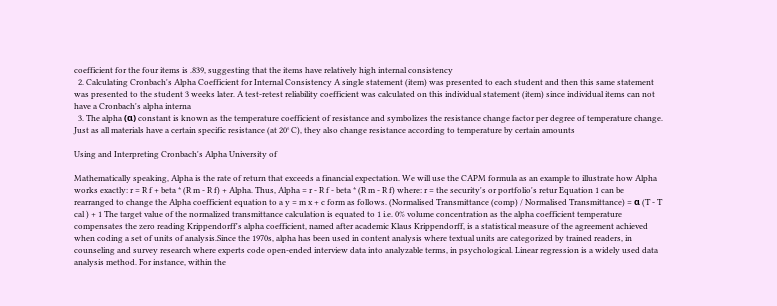coefficient for the four items is .839, suggesting that the items have relatively high internal consistency
  2. Calculating Cronbach's Alpha Coefficient for Internal Consistency A single statement (item) was presented to each student and then this same statement was presented to the student 3 weeks later. A test-retest reliability coefficient was calculated on this individual statement (item) since individual items can not have a Cronbach's alpha interna
  3. The alpha (α) constant is known as the temperature coefficient of resistance and symbolizes the resistance change factor per degree of temperature change. Just as all materials have a certain specific resistance (at 20° C), they also change resistance according to temperature by certain amounts

Using and Interpreting Cronbach's Alpha University of

Mathematically speaking, Alpha is the rate of return that exceeds a financial expectation. We will use the CAPM formula as an example to illustrate how Alpha works exactly: r = R f + beta * (R m - R f) + Alpha. Thus, Alpha = r - R f - beta * (R m - R f) where: r = the security's or portfolio's retur Equation 1 can be rearranged to change the Alpha coefficient equation to a y = m x + c form as follows. (Normalised Transmittance (comp) / Normalised Transmittance) = α (T - T cal ) + 1 The target value of the normalized transmittance calculation is equated to 1 i.e. 0% volume concentration as the alpha coefficient temperature compensates the zero reading Krippendorff's alpha coefficient, named after academic Klaus Krippendorff, is a statistical measure of the agreement achieved when coding a set of units of analysis.Since the 1970s, alpha has been used in content analysis where textual units are categorized by trained readers, in counseling and survey research where experts code open-ended interview data into analyzable terms, in psychological. Linear regression is a widely used data analysis method. For instance, within the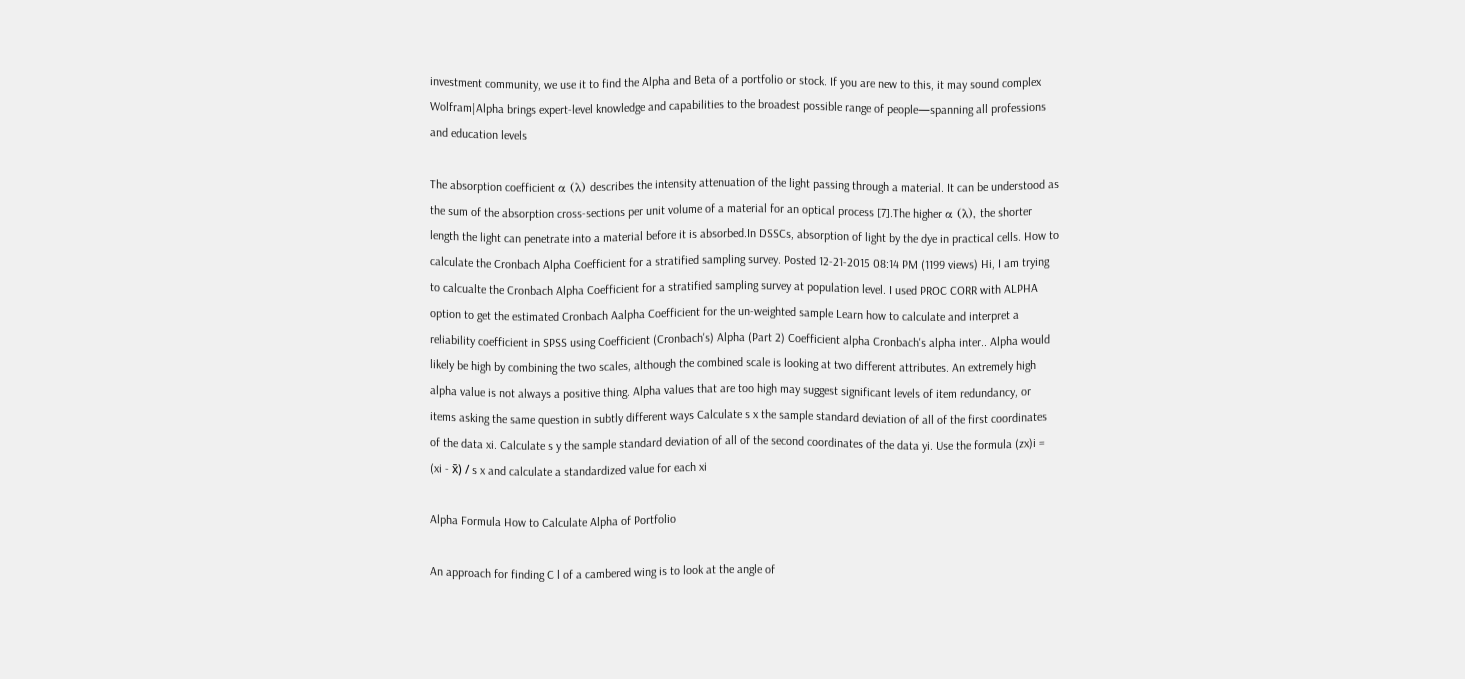investment community, we use it to find the Alpha and Beta of a portfolio or stock. If you are new to this, it may sound complex Wolfram|Alpha brings expert-level knowledge and capabilities to the broadest possible range of people—spanning all professions and education levels

The absorption coefficient α (λ) describes the intensity attenuation of the light passing through a material. It can be understood as the sum of the absorption cross-sections per unit volume of a material for an optical process [7].The higher α (λ), the shorter length the light can penetrate into a material before it is absorbed.In DSSCs, absorption of light by the dye in practical cells. How to calculate the Cronbach Alpha Coefficient for a stratified sampling survey. Posted 12-21-2015 08:14 PM (1199 views) Hi, I am trying to calcualte the Cronbach Alpha Coefficient for a stratified sampling survey at population level. I used PROC CORR with ALPHA option to get the estimated Cronbach Aalpha Coefficient for the un-weighted sample Learn how to calculate and interpret a reliability coefficient in SPSS using Coefficient (Cronbach's) Alpha (Part 2) Coefficient alpha Cronbach's alpha inter.. Alpha would likely be high by combining the two scales, although the combined scale is looking at two different attributes. An extremely high alpha value is not always a positive thing. Alpha values that are too high may suggest significant levels of item redundancy, or items asking the same question in subtly different ways Calculate s x the sample standard deviation of all of the first coordinates of the data xi. Calculate s y the sample standard deviation of all of the second coordinates of the data yi. Use the formula (zx)i = (xi - x̄) / s x and calculate a standardized value for each xi

Alpha Formula How to Calculate Alpha of Portfolio

An approach for finding C l of a cambered wing is to look at the angle of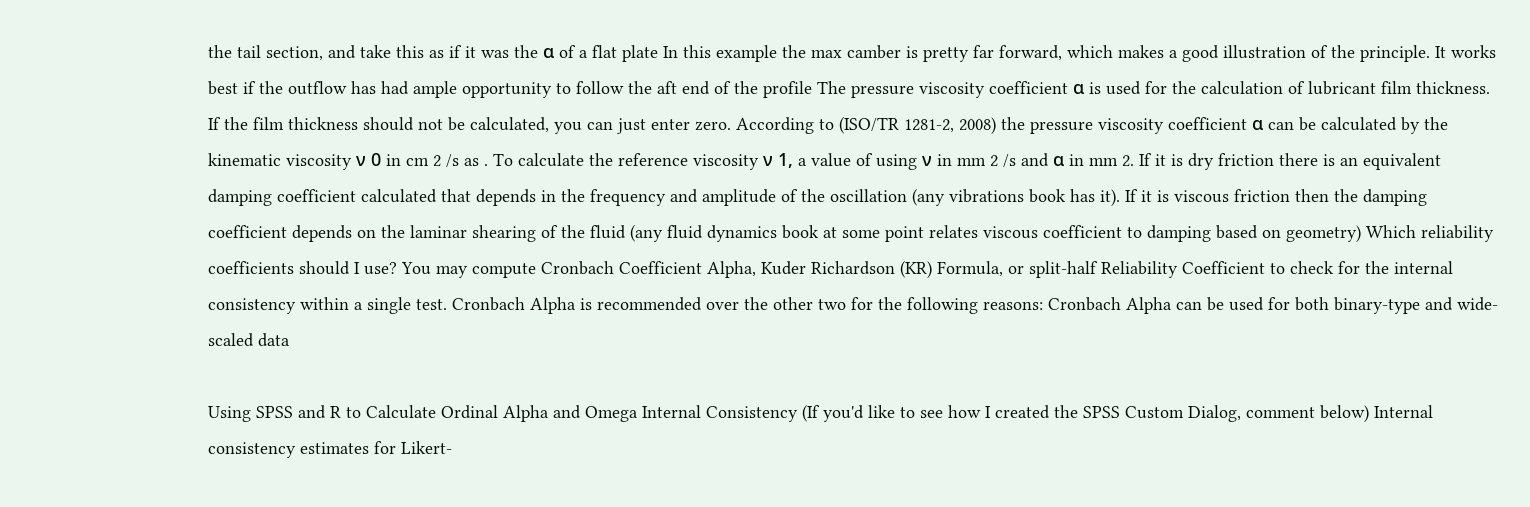the tail section, and take this as if it was the α of a flat plate In this example the max camber is pretty far forward, which makes a good illustration of the principle. It works best if the outflow has had ample opportunity to follow the aft end of the profile The pressure viscosity coefficient α is used for the calculation of lubricant film thickness. If the film thickness should not be calculated, you can just enter zero. According to (ISO/TR 1281-2, 2008) the pressure viscosity coefficient α can be calculated by the kinematic viscosity ν 0 in cm 2 /s as . To calculate the reference viscosity ν 1, a value of using ν in mm 2 /s and α in mm 2. If it is dry friction there is an equivalent damping coefficient calculated that depends in the frequency and amplitude of the oscillation (any vibrations book has it). If it is viscous friction then the damping coefficient depends on the laminar shearing of the fluid (any fluid dynamics book at some point relates viscous coefficient to damping based on geometry) Which reliability coefficients should I use? You may compute Cronbach Coefficient Alpha, Kuder Richardson (KR) Formula, or split-half Reliability Coefficient to check for the internal consistency within a single test. Cronbach Alpha is recommended over the other two for the following reasons: Cronbach Alpha can be used for both binary-type and wide-scaled data

Using SPSS and R to Calculate Ordinal Alpha and Omega Internal Consistency (If you'd like to see how I created the SPSS Custom Dialog, comment below) Internal consistency estimates for Likert-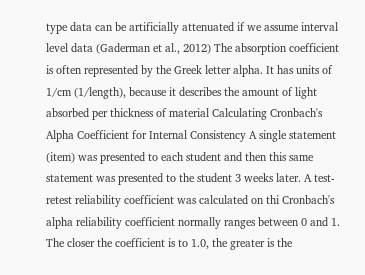type data can be artificially attenuated if we assume interval level data (Gaderman et al., 2012) The absorption coefficient is often represented by the Greek letter alpha. It has units of 1/cm (1/length), because it describes the amount of light absorbed per thickness of material Calculating Cronbach's Alpha Coefficient for Internal Consistency A single statement (item) was presented to each student and then this same statement was presented to the student 3 weeks later. A test-retest reliability coefficient was calculated on thi Cronbach's alpha reliability coefficient normally ranges between 0 and 1. The closer the coefficient is to 1.0, the greater is the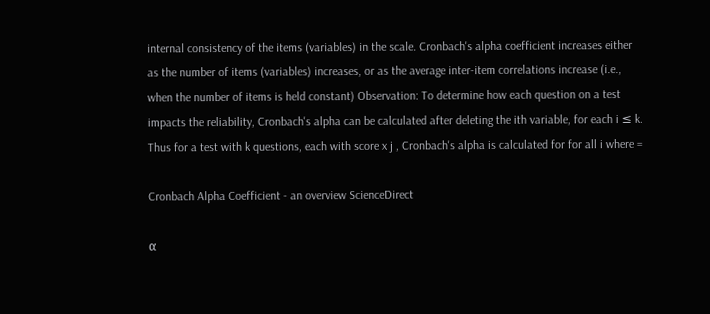internal consistency of the items (variables) in the scale. Cronbach's alpha coefficient increases either as the number of items (variables) increases, or as the average inter-item correlations increase (i.e., when the number of items is held constant) Observation: To determine how each question on a test impacts the reliability, Cronbach's alpha can be calculated after deleting the ith variable, for each i ≤ k. Thus for a test with k questions, each with score x j , Cronbach's alpha is calculated for for all i where =

Cronbach Alpha Coefficient - an overview ScienceDirect

α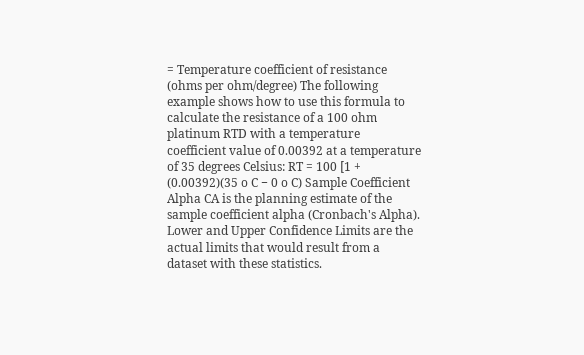= Temperature coefficient of resistance (ohms per ohm/degree) The following example shows how to use this formula to calculate the resistance of a 100 ohm platinum RTD with a temperature coefficient value of 0.00392 at a temperature of 35 degrees Celsius: RT = 100 [1 + (0.00392)(35 o C − 0 o C) Sample Coefficient Alpha CA is the planning estimate of the sample coefficient alpha (Cronbach's Alpha). Lower and Upper Confidence Limits are the actual limits that would result from a dataset with these statistics.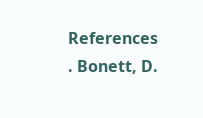References . Bonett, D.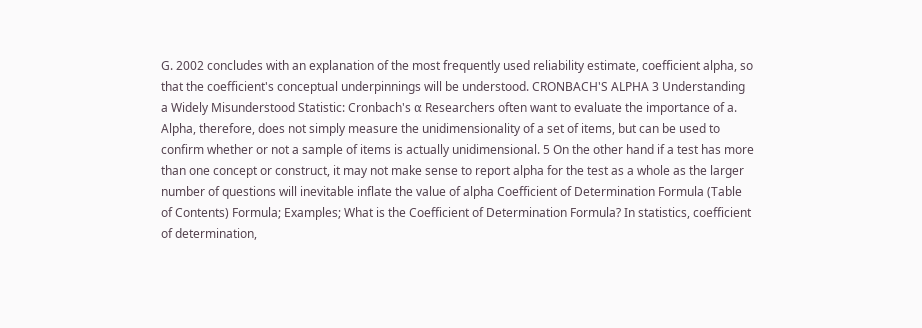G. 2002 concludes with an explanation of the most frequently used reliability estimate, coefficient alpha, so that the coefficient's conceptual underpinnings will be understood. CRONBACH'S ALPHA 3 Understanding a Widely Misunderstood Statistic: Cronbach's α Researchers often want to evaluate the importance of a. Alpha, therefore, does not simply measure the unidimensionality of a set of items, but can be used to confirm whether or not a sample of items is actually unidimensional. 5 On the other hand if a test has more than one concept or construct, it may not make sense to report alpha for the test as a whole as the larger number of questions will inevitable inflate the value of alpha Coefficient of Determination Formula (Table of Contents) Formula; Examples; What is the Coefficient of Determination Formula? In statistics, coefficient of determination,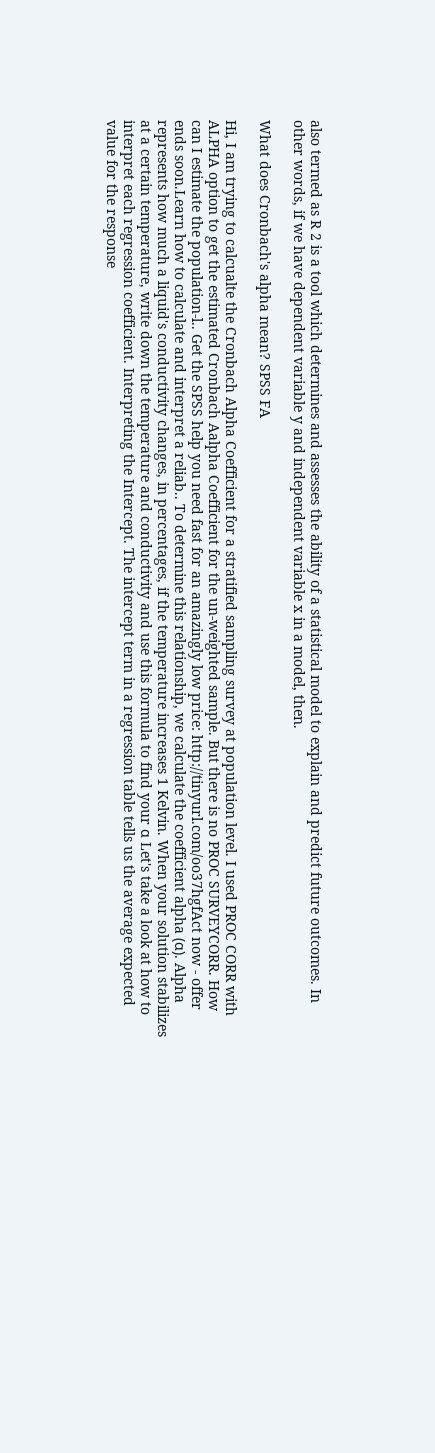also termed as R 2 is a tool which determines and assesses the ability of a statistical model to explain and predict future outcomes. In other words, if we have dependent variable y and independent variable x in a model, then.

What does Cronbach's alpha mean? SPSS FA

Hi, I am trying to calcualte the Cronbach Alpha Coefficient for a stratified sampling survey at population level. I used PROC CORR with ALPHA option to get the estimated Cronbach Aalpha Coefficient for the un-weighted sample. But there is no PROC SURVEYCORR. How can I estimate the population-l.. Get the SPSS help you need fast for an amazingly low price: http://tinyurl.com/oo37hgfAct now - offer ends soon.Learn how to calculate and interpret a reliab.. To determine this relationship, we calculate the coefficient alpha (α). Alpha represents how much a liquid's conductivity changes, in percentages, if the temperature increases 1 Kelvin. When your solution stabilizes at a certain temperature, write down the temperature and conductivity and use this formula to find your α Let's take a look at how to interpret each regression coefficient. Interpreting the Intercept. The intercept term in a regression table tells us the average expected value for the response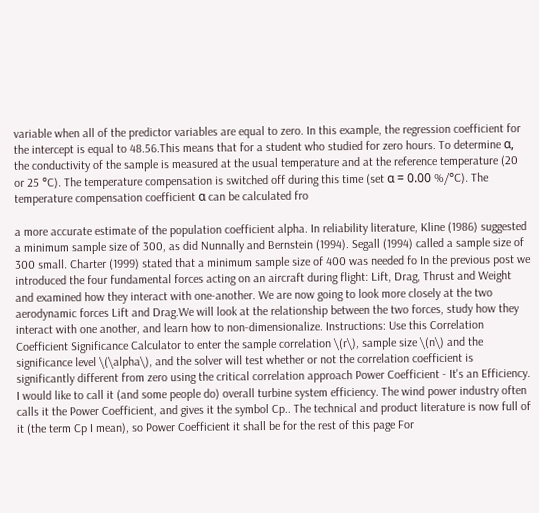variable when all of the predictor variables are equal to zero. In this example, the regression coefficient for the intercept is equal to 48.56.This means that for a student who studied for zero hours. To determine α, the conductivity of the sample is measured at the usual temperature and at the reference temperature (20 or 25 °C). The temperature compensation is switched off during this time (set α = 0.00 %/°C). The temperature compensation coefficient α can be calculated fro

a more accurate estimate of the population coefficient alpha. In reliability literature, Kline (1986) suggested a minimum sample size of 300, as did Nunnally and Bernstein (1994). Segall (1994) called a sample size of 300 small. Charter (1999) stated that a minimum sample size of 400 was needed fo In the previous post we introduced the four fundamental forces acting on an aircraft during flight: Lift, Drag, Thrust and Weight and examined how they interact with one-another. We are now going to look more closely at the two aerodynamic forces Lift and Drag.We will look at the relationship between the two forces, study how they interact with one another, and learn how to non-dimensionalize. Instructions: Use this Correlation Coefficient Significance Calculator to enter the sample correlation \(r\), sample size \(n\) and the significance level \(\alpha\), and the solver will test whether or not the correlation coefficient is significantly different from zero using the critical correlation approach Power Coefficient - It's an Efficiency. I would like to call it (and some people do) overall turbine system efficiency. The wind power industry often calls it the Power Coefficient, and gives it the symbol Cp.. The technical and product literature is now full of it (the term Cp I mean), so Power Coefficient it shall be for the rest of this page For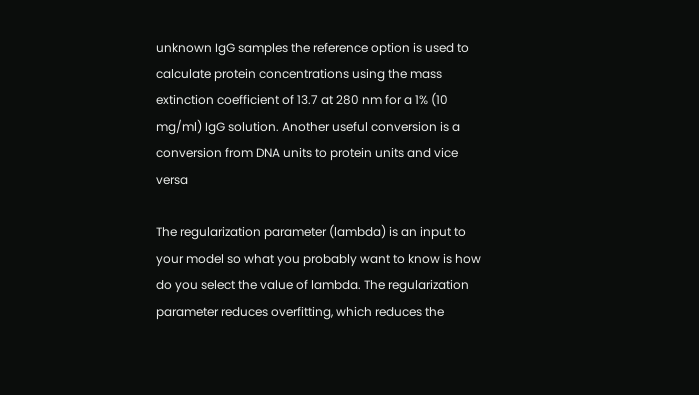unknown IgG samples the reference option is used to calculate protein concentrations using the mass extinction coefficient of 13.7 at 280 nm for a 1% (10 mg/ml) IgG solution. Another useful conversion is a conversion from DNA units to protein units and vice versa

The regularization parameter (lambda) is an input to your model so what you probably want to know is how do you select the value of lambda. The regularization parameter reduces overfitting, which reduces the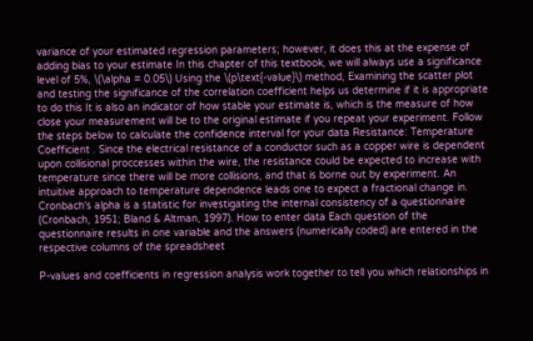variance of your estimated regression parameters; however, it does this at the expense of adding bias to your estimate In this chapter of this textbook, we will always use a significance level of 5%, \(\alpha = 0.05\) Using the \(p\text{-value}\) method, Examining the scatter plot and testing the significance of the correlation coefficient helps us determine if it is appropriate to do this It is also an indicator of how stable your estimate is, which is the measure of how close your measurement will be to the original estimate if you repeat your experiment. Follow the steps below to calculate the confidence interval for your data Resistance: Temperature Coefficient . Since the electrical resistance of a conductor such as a copper wire is dependent upon collisional proccesses within the wire, the resistance could be expected to increase with temperature since there will be more collisions, and that is borne out by experiment. An intuitive approach to temperature dependence leads one to expect a fractional change in. Cronbach's alpha is a statistic for investigating the internal consistency of a questionnaire (Cronbach, 1951; Bland & Altman, 1997). How to enter data Each question of the questionnaire results in one variable and the answers (numerically coded) are entered in the respective columns of the spreadsheet

P-values and coefficients in regression analysis work together to tell you which relationships in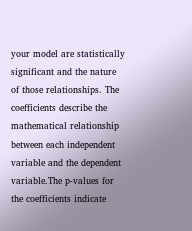your model are statistically significant and the nature of those relationships. The coefficients describe the mathematical relationship between each independent variable and the dependent variable.The p-values for the coefficients indicate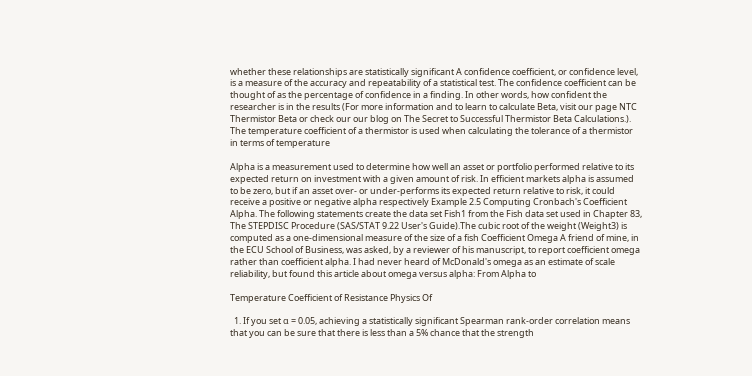whether these relationships are statistically significant A confidence coefficient, or confidence level, is a measure of the accuracy and repeatability of a statistical test. The confidence coefficient can be thought of as the percentage of confidence in a finding. In other words, how confident the researcher is in the results (For more information and to learn to calculate Beta, visit our page NTC Thermistor Beta or check our our blog on The Secret to Successful Thermistor Beta Calculations.). The temperature coefficient of a thermistor is used when calculating the tolerance of a thermistor in terms of temperature

Alpha is a measurement used to determine how well an asset or portfolio performed relative to its expected return on investment with a given amount of risk. In efficient markets alpha is assumed to be zero, but if an asset over- or under-performs its expected return relative to risk, it could receive a positive or negative alpha respectively Example 2.5 Computing Cronbach's Coefficient Alpha. The following statements create the data set Fish1 from the Fish data set used in Chapter 83, The STEPDISC Procedure (SAS/STAT 9.22 User's Guide).The cubic root of the weight (Weight3) is computed as a one-dimensional measure of the size of a fish Coefficient Omega A friend of mine, in the ECU School of Business, was asked, by a reviewer of his manuscript, to report coefficient omega rather than coefficient alpha. I had never heard of McDonald's omega as an estimate of scale reliability, but found this article about omega versus alpha: From Alpha to

Temperature Coefficient of Resistance Physics Of

  1. If you set α = 0.05, achieving a statistically significant Spearman rank-order correlation means that you can be sure that there is less than a 5% chance that the strength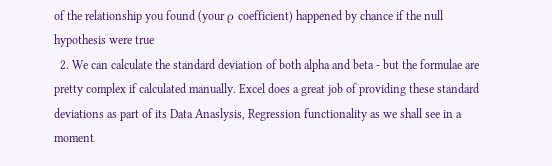of the relationship you found (your ρ coefficient) happened by chance if the null hypothesis were true
  2. We can calculate the standard deviation of both alpha and beta - but the formulae are pretty complex if calculated manually. Excel does a great job of providing these standard deviations as part of its Data Anaslysis, Regression functionality as we shall see in a moment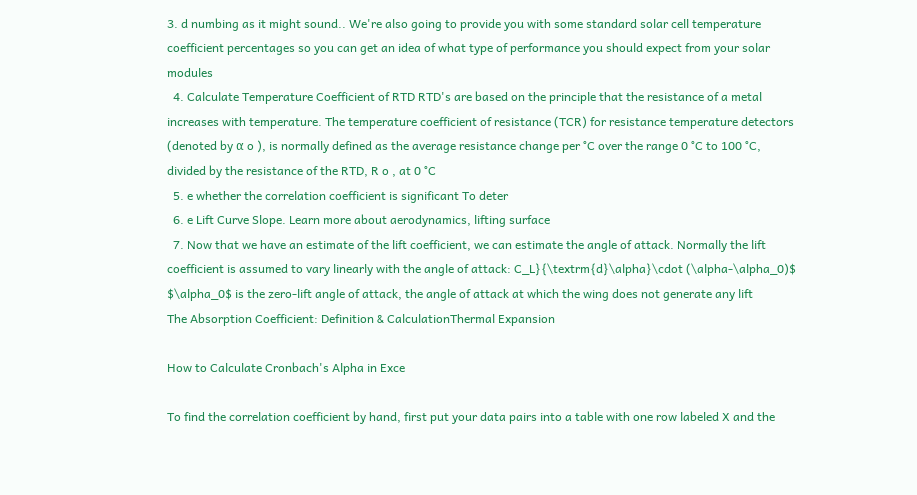3. d numbing as it might sound.. We're also going to provide you with some standard solar cell temperature coefficient percentages so you can get an idea of what type of performance you should expect from your solar modules
  4. Calculate Temperature Coefficient of RTD RTD's are based on the principle that the resistance of a metal increases with temperature. The temperature coefficient of resistance (TCR) for resistance temperature detectors (denoted by α o ), is normally defined as the average resistance change per °C over the range 0 °C to 100 °C, divided by the resistance of the RTD, R o , at 0 °C
  5. e whether the correlation coefficient is significant To deter
  6. e Lift Curve Slope. Learn more about aerodynamics, lifting surface
  7. Now that we have an estimate of the lift coefficient, we can estimate the angle of attack. Normally the lift coefficient is assumed to vary linearly with the angle of attack: C_L}{\textrm{d}\alpha}\cdot (\alpha-\alpha_0)$ $\alpha_0$ is the zero-lift angle of attack, the angle of attack at which the wing does not generate any lift
The Absorption Coefficient: Definition & CalculationThermal Expansion

How to Calculate Cronbach's Alpha in Exce

To find the correlation coefficient by hand, first put your data pairs into a table with one row labeled X and the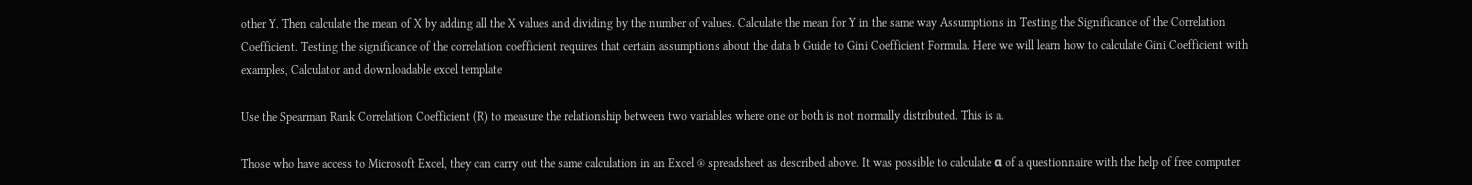other Y. Then calculate the mean of X by adding all the X values and dividing by the number of values. Calculate the mean for Y in the same way Assumptions in Testing the Significance of the Correlation Coefficient. Testing the significance of the correlation coefficient requires that certain assumptions about the data b Guide to Gini Coefficient Formula. Here we will learn how to calculate Gini Coefficient with examples, Calculator and downloadable excel template

Use the Spearman Rank Correlation Coefficient (R) to measure the relationship between two variables where one or both is not normally distributed. This is a.

Those who have access to Microsoft Excel, they can carry out the same calculation in an Excel ® spreadsheet as described above. It was possible to calculate α of a questionnaire with the help of free computer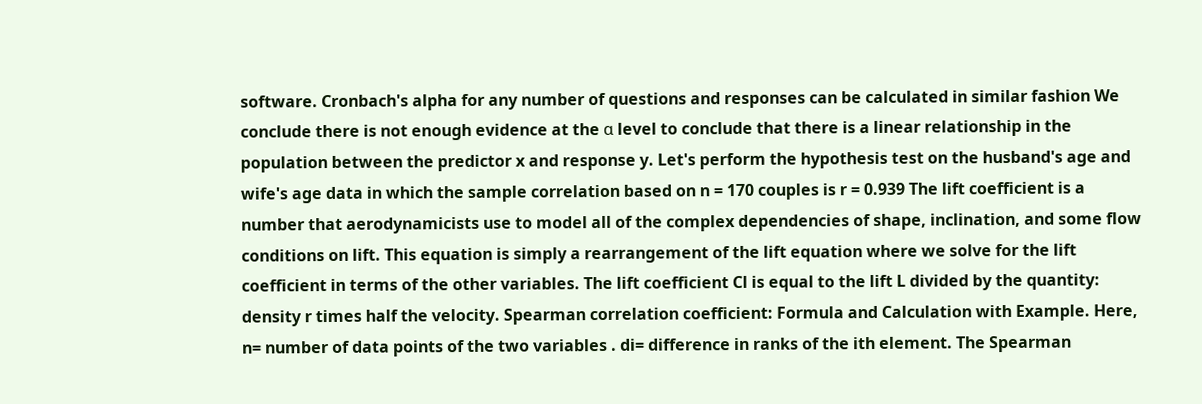software. Cronbach's alpha for any number of questions and responses can be calculated in similar fashion We conclude there is not enough evidence at the α level to conclude that there is a linear relationship in the population between the predictor x and response y. Let's perform the hypothesis test on the husband's age and wife's age data in which the sample correlation based on n = 170 couples is r = 0.939 The lift coefficient is a number that aerodynamicists use to model all of the complex dependencies of shape, inclination, and some flow conditions on lift. This equation is simply a rearrangement of the lift equation where we solve for the lift coefficient in terms of the other variables. The lift coefficient Cl is equal to the lift L divided by the quantity: density r times half the velocity. Spearman correlation coefficient: Formula and Calculation with Example. Here, n= number of data points of the two variables . di= difference in ranks of the ith element. The Spearman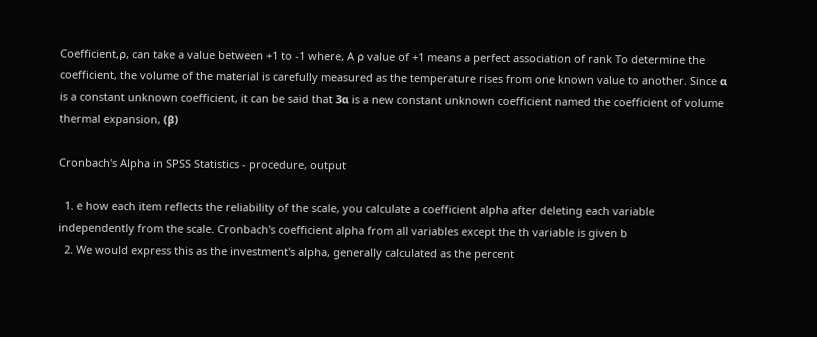Coefficient,⍴, can take a value between +1 to -1 where, A ⍴ value of +1 means a perfect association of rank To determine the coefficient, the volume of the material is carefully measured as the temperature rises from one known value to another. Since α is a constant unknown coefficient, it can be said that 3α is a new constant unknown coefficient named the coefficient of volume thermal expansion, (β)

Cronbach's Alpha in SPSS Statistics - procedure, output

  1. e how each item reflects the reliability of the scale, you calculate a coefficient alpha after deleting each variable independently from the scale. Cronbach's coefficient alpha from all variables except the th variable is given b
  2. We would express this as the investment's alpha, generally calculated as the percent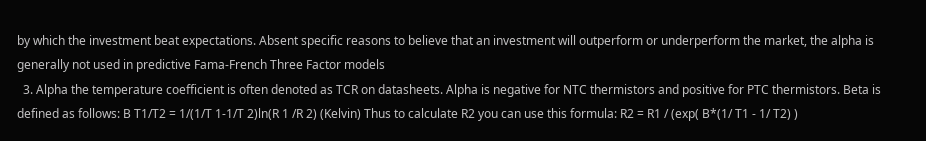by which the investment beat expectations. Absent specific reasons to believe that an investment will outperform or underperform the market, the alpha is generally not used in predictive Fama-French Three Factor models
  3. Alpha the temperature coefficient is often denoted as TCR on datasheets. Alpha is negative for NTC thermistors and positive for PTC thermistors. Beta is defined as follows: B T1/T2 = 1/(1/T 1-1/T 2)ln(R 1 /R 2) (Kelvin) Thus to calculate R2 you can use this formula: R2 = R1 / (exp( B*(1/ T1 - 1/ T2) )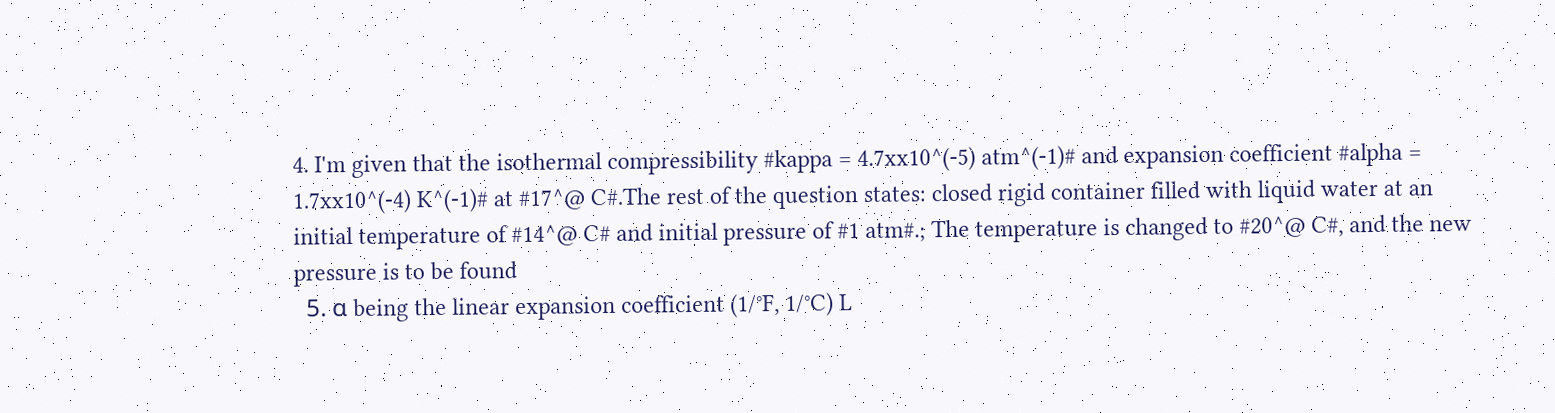4. I'm given that the isothermal compressibility #kappa = 4.7xx10^(-5) atm^(-1)# and expansion coefficient #alpha = 1.7xx10^(-4) K^(-1)# at #17^@ C#.The rest of the question states: closed rigid container filled with liquid water at an initial temperature of #14^@ C# and initial pressure of #1 atm#.; The temperature is changed to #20^@ C#, and the new pressure is to be found
  5. α being the linear expansion coefficient (1/°F, 1/°C) L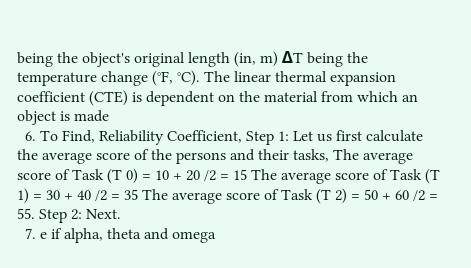being the object's original length (in, m) ΔT being the temperature change (°F, °C). The linear thermal expansion coefficient (CTE) is dependent on the material from which an object is made
  6. To Find, Reliability Coefficient, Step 1: Let us first calculate the average score of the persons and their tasks, The average score of Task (T 0) = 10 + 20 /2 = 15 The average score of Task (T 1) = 30 + 40 /2 = 35 The average score of Task (T 2) = 50 + 60 /2 = 55. Step 2: Next.
  7. e if alpha, theta and omega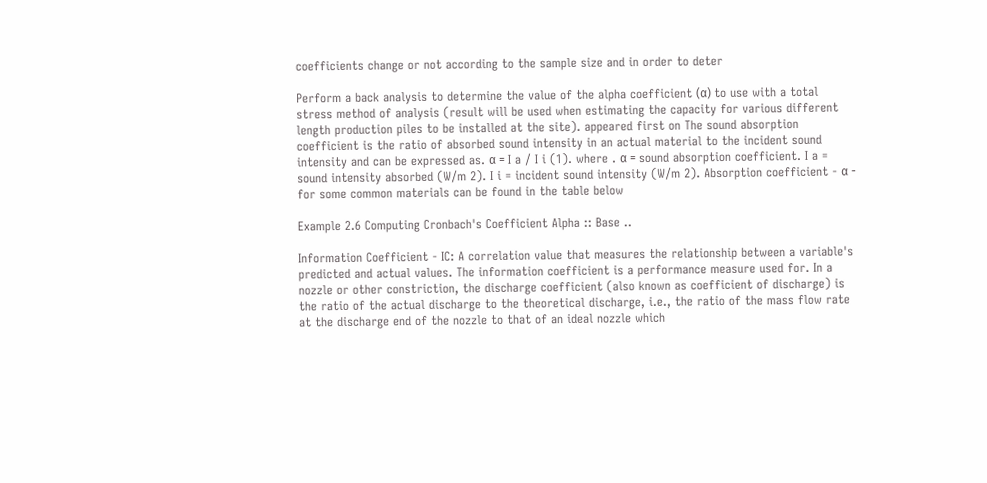coefficients change or not according to the sample size and in order to deter

Perform a back analysis to determine the value of the alpha coefficient (α) to use with a total stress method of analysis (result will be used when estimating the capacity for various different length production piles to be installed at the site). appeared first on The sound absorption coefficient is the ratio of absorbed sound intensity in an actual material to the incident sound intensity and can be expressed as. α = I a / I i (1). where . α = sound absorption coefficient. I a = sound intensity absorbed (W/m 2). I i = incident sound intensity (W/m 2). Absorption coefficient - α - for some common materials can be found in the table below

Example 2.6 Computing Cronbach's Coefficient Alpha :: Base ..

Information Coefficient - IC: A correlation value that measures the relationship between a variable's predicted and actual values. The information coefficient is a performance measure used for. In a nozzle or other constriction, the discharge coefficient (also known as coefficient of discharge) is the ratio of the actual discharge to the theoretical discharge, i.e., the ratio of the mass flow rate at the discharge end of the nozzle to that of an ideal nozzle which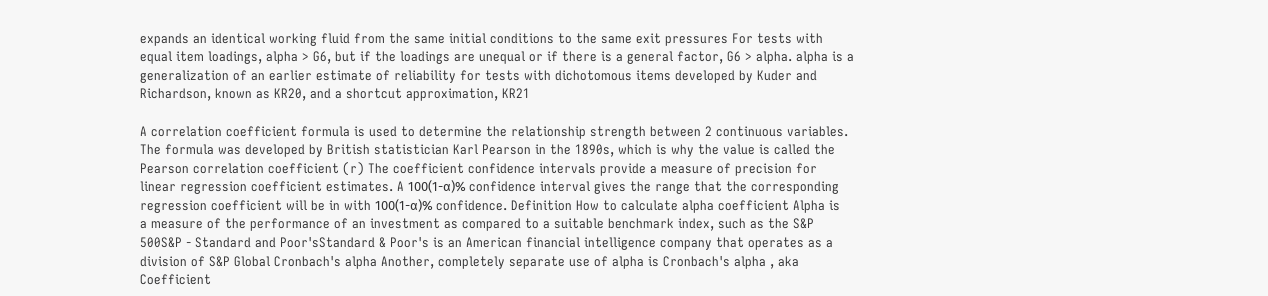expands an identical working fluid from the same initial conditions to the same exit pressures For tests with equal item loadings, alpha > G6, but if the loadings are unequal or if there is a general factor, G6 > alpha. alpha is a generalization of an earlier estimate of reliability for tests with dichotomous items developed by Kuder and Richardson, known as KR20, and a shortcut approximation, KR21

A correlation coefficient formula is used to determine the relationship strength between 2 continuous variables. The formula was developed by British statistician Karl Pearson in the 1890s, which is why the value is called the Pearson correlation coefficient (r) The coefficient confidence intervals provide a measure of precision for linear regression coefficient estimates. A 100(1-α)% confidence interval gives the range that the corresponding regression coefficient will be in with 100(1-α)% confidence. Definition How to calculate alpha coefficient Alpha is a measure of the performance of an investment as compared to a suitable benchmark index, such as the S&P 500S&P - Standard and Poor'sStandard & Poor's is an American financial intelligence company that operates as a division of S&P Global Cronbach's alpha Another, completely separate use of alpha is Cronbach's alpha , aka Coefficient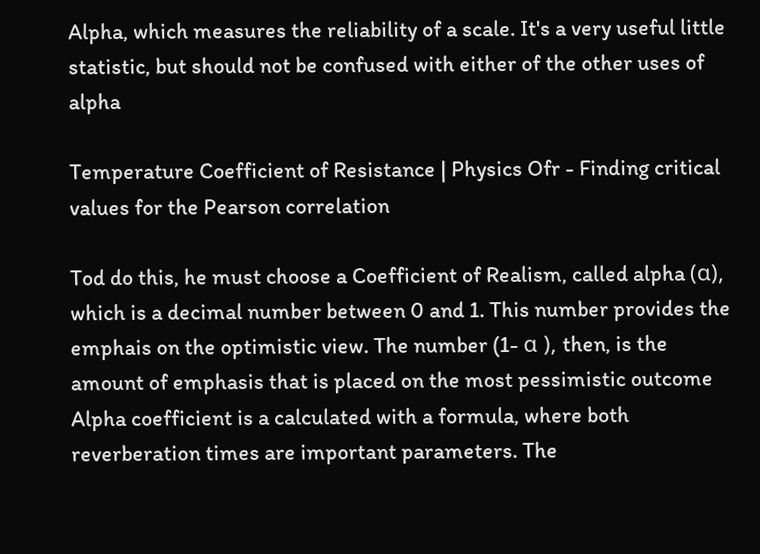Alpha, which measures the reliability of a scale. It's a very useful little statistic, but should not be confused with either of the other uses of alpha

Temperature Coefficient of Resistance | Physics Ofr - Finding critical values for the Pearson correlation

Tod do this, he must choose a Coefficient of Realism, called alpha (α), which is a decimal number between 0 and 1. This number provides the emphais on the optimistic view. The number (1- α ), then, is the amount of emphasis that is placed on the most pessimistic outcome Alpha coefficient is a calculated with a formula, where both reverberation times are important parameters. The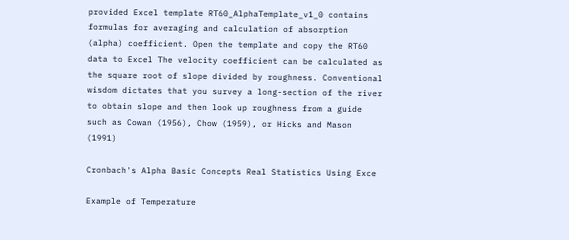provided Excel template RT60_AlphaTemplate_v1_0 contains formulas for averaging and calculation of absorption (alpha) coefficient. Open the template and copy the RT60 data to Excel The velocity coefficient can be calculated as the square root of slope divided by roughness. Conventional wisdom dictates that you survey a long-section of the river to obtain slope and then look up roughness from a guide such as Cowan (1956), Chow (1959), or Hicks and Mason (1991)

Cronbach's Alpha Basic Concepts Real Statistics Using Exce

Example of Temperature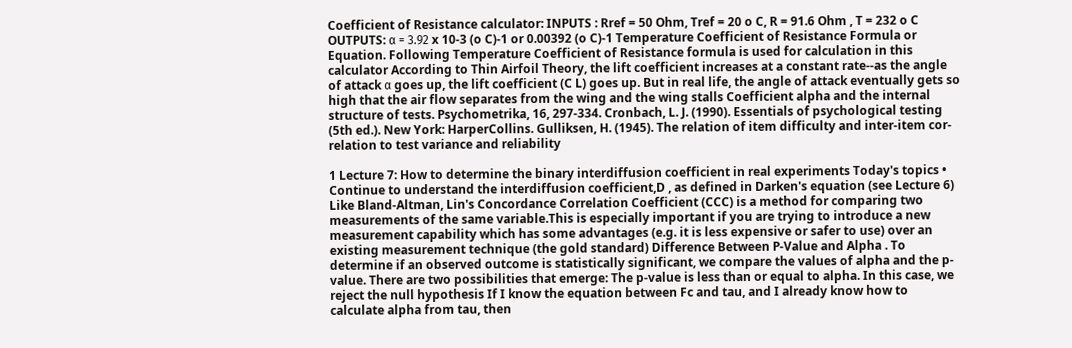Coefficient of Resistance calculator: INPUTS : Rref = 50 Ohm, Tref = 20 o C, R = 91.6 Ohm , T = 232 o C OUTPUTS: α = 3.92 x 10-3 (o C)-1 or 0.00392 (o C)-1 Temperature Coefficient of Resistance Formula or Equation. Following Temperature Coefficient of Resistance formula is used for calculation in this calculator According to Thin Airfoil Theory, the lift coefficient increases at a constant rate--as the angle of attack α goes up, the lift coefficient (C L) goes up. But in real life, the angle of attack eventually gets so high that the air flow separates from the wing and the wing stalls Coefficient alpha and the internal structure of tests. Psychometrika, 16, 297-334. Cronbach, L. J. (1990). Essentials of psychological testing (5th ed.). New York: HarperCollins. Gulliksen, H. (1945). The relation of item difficulty and inter-item cor-relation to test variance and reliability

1 Lecture 7: How to determine the binary interdiffusion coefficient in real experiments Today's topics • Continue to understand the interdiffusion coefficient,D , as defined in Darken's equation (see Lecture 6) Like Bland-Altman, Lin's Concordance Correlation Coefficient (CCC) is a method for comparing two measurements of the same variable.This is especially important if you are trying to introduce a new measurement capability which has some advantages (e.g. it is less expensive or safer to use) over an existing measurement technique (the gold standard) Difference Between P-Value and Alpha . To determine if an observed outcome is statistically significant, we compare the values of alpha and the p-value. There are two possibilities that emerge: The p-value is less than or equal to alpha. In this case, we reject the null hypothesis If I know the equation between Fc and tau, and I already know how to calculate alpha from tau, then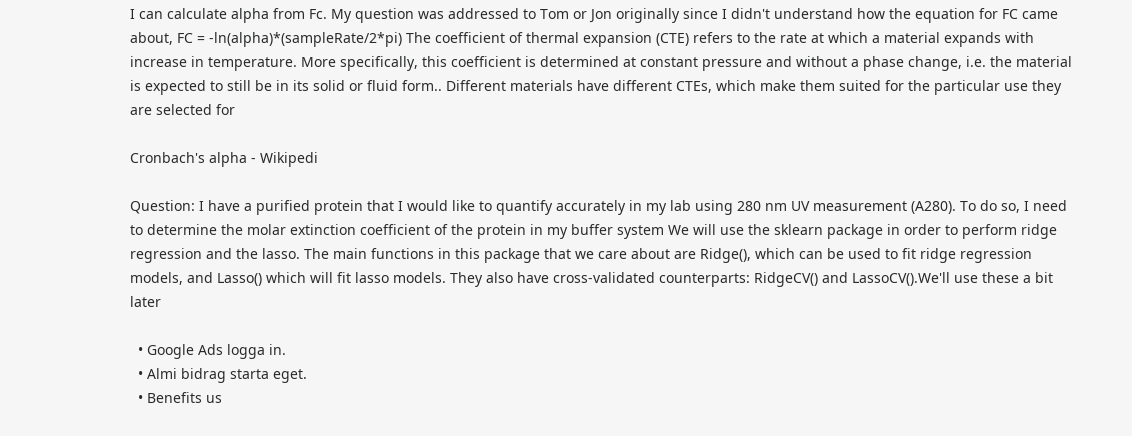I can calculate alpha from Fc. My question was addressed to Tom or Jon originally since I didn't understand how the equation for FC came about, FC = -ln(alpha)*(sampleRate/2*pi) The coefficient of thermal expansion (CTE) refers to the rate at which a material expands with increase in temperature. More specifically, this coefficient is determined at constant pressure and without a phase change, i.e. the material is expected to still be in its solid or fluid form.. Different materials have different CTEs, which make them suited for the particular use they are selected for

Cronbach's alpha - Wikipedi

Question: I have a purified protein that I would like to quantify accurately in my lab using 280 nm UV measurement (A280). To do so, I need to determine the molar extinction coefficient of the protein in my buffer system We will use the sklearn package in order to perform ridge regression and the lasso. The main functions in this package that we care about are Ridge(), which can be used to fit ridge regression models, and Lasso() which will fit lasso models. They also have cross-validated counterparts: RidgeCV() and LassoCV().We'll use these a bit later

  • Google Ads logga in.
  • Almi bidrag starta eget.
  • Benefits us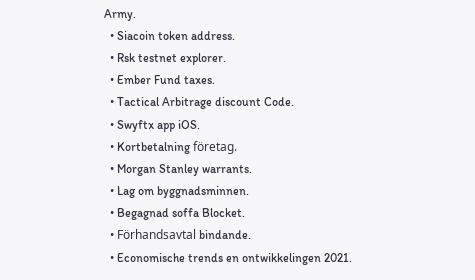Army.
  • Siacoin token address.
  • Rsk testnet explorer.
  • Ember Fund taxes.
  • Tactical Arbitrage discount Code.
  • Swyftx app iOS.
  • Kortbetalning företag.
  • Morgan Stanley warrants.
  • Lag om byggnadsminnen.
  • Begagnad soffa Blocket.
  • Förhandsavtal bindande.
  • Economische trends en ontwikkelingen 2021.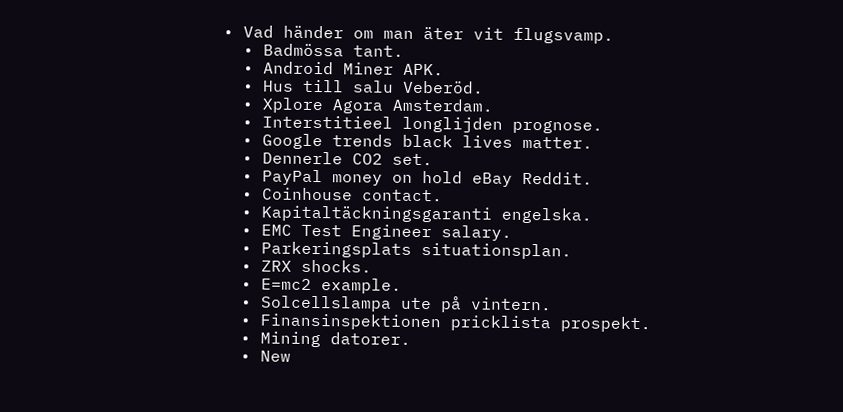• Vad händer om man äter vit flugsvamp.
  • Badmössa tant.
  • Android Miner APK.
  • Hus till salu Veberöd.
  • Xplore Agora Amsterdam.
  • Interstitieel longlijden prognose.
  • Google trends black lives matter.
  • Dennerle CO2 set.
  • PayPal money on hold eBay Reddit.
  • Coinhouse contact.
  • Kapitaltäckningsgaranti engelska.
  • EMC Test Engineer salary.
  • Parkeringsplats situationsplan.
  • ZRX shocks.
  • E=mc2 example.
  • Solcellslampa ute på vintern.
  • Finansinspektionen pricklista prospekt.
  • Mining datorer.
  • New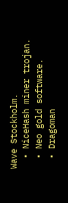Wave Stockholm.
  • NiceHash miner trojan.
  • Neo gold software.
  • Dragoman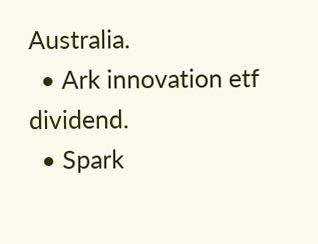Australia.
  • Ark innovation etf dividend.
  • Spark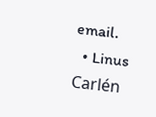email.
  • Linus Carlén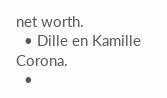net worth.
  • Dille en Kamille Corona.
  •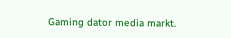Gaming dator media markt.